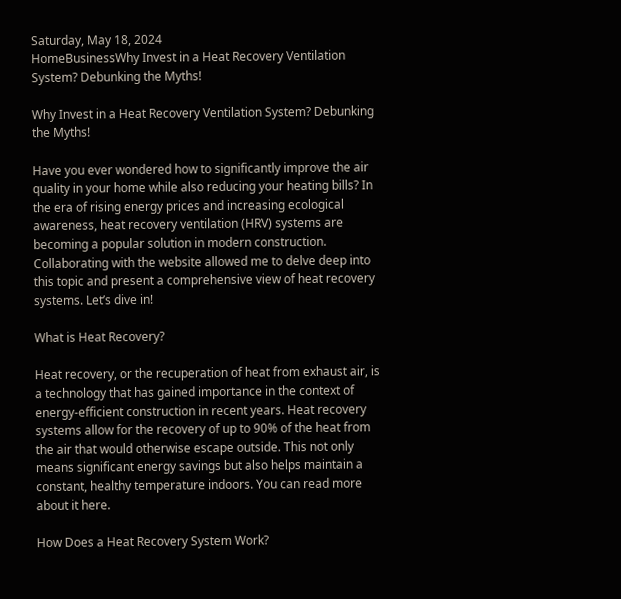Saturday, May 18, 2024
HomeBusinessWhy Invest in a Heat Recovery Ventilation System? Debunking the Myths!

Why Invest in a Heat Recovery Ventilation System? Debunking the Myths!

Have you ever wondered how to significantly improve the air quality in your home while also reducing your heating bills? In the era of rising energy prices and increasing ecological awareness, heat recovery ventilation (HRV) systems are becoming a popular solution in modern construction. Collaborating with the website allowed me to delve deep into this topic and present a comprehensive view of heat recovery systems. Let’s dive in!

What is Heat Recovery?

Heat recovery, or the recuperation of heat from exhaust air, is a technology that has gained importance in the context of energy-efficient construction in recent years. Heat recovery systems allow for the recovery of up to 90% of the heat from the air that would otherwise escape outside. This not only means significant energy savings but also helps maintain a constant, healthy temperature indoors. You can read more about it here.

How Does a Heat Recovery System Work?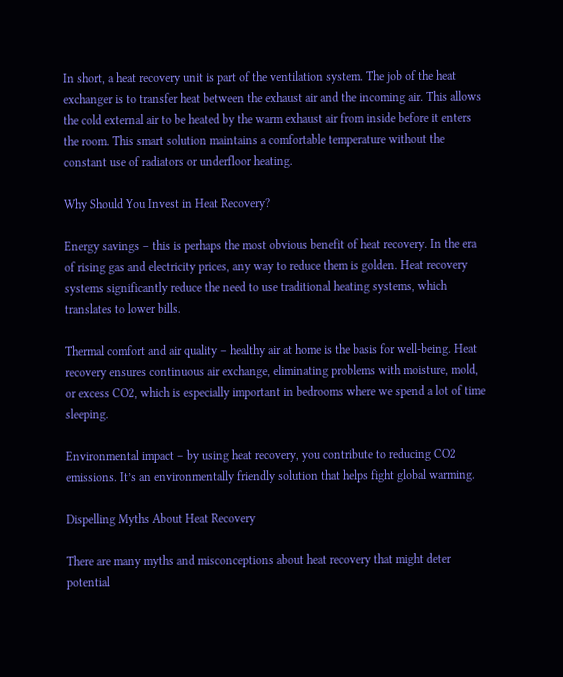In short, a heat recovery unit is part of the ventilation system. The job of the heat exchanger is to transfer heat between the exhaust air and the incoming air. This allows the cold external air to be heated by the warm exhaust air from inside before it enters the room. This smart solution maintains a comfortable temperature without the constant use of radiators or underfloor heating.

Why Should You Invest in Heat Recovery?

Energy savings – this is perhaps the most obvious benefit of heat recovery. In the era of rising gas and electricity prices, any way to reduce them is golden. Heat recovery systems significantly reduce the need to use traditional heating systems, which translates to lower bills.

Thermal comfort and air quality – healthy air at home is the basis for well-being. Heat recovery ensures continuous air exchange, eliminating problems with moisture, mold, or excess CO2, which is especially important in bedrooms where we spend a lot of time sleeping.

Environmental impact – by using heat recovery, you contribute to reducing CO2 emissions. It’s an environmentally friendly solution that helps fight global warming.

Dispelling Myths About Heat Recovery

There are many myths and misconceptions about heat recovery that might deter potential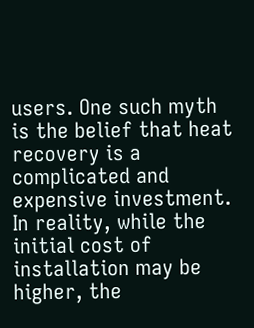users. One such myth is the belief that heat recovery is a complicated and expensive investment. In reality, while the initial cost of installation may be higher, the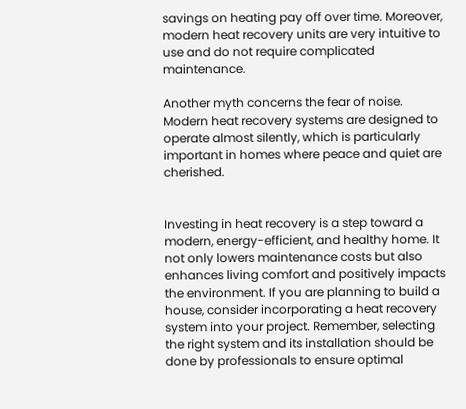savings on heating pay off over time. Moreover, modern heat recovery units are very intuitive to use and do not require complicated maintenance.

Another myth concerns the fear of noise. Modern heat recovery systems are designed to operate almost silently, which is particularly important in homes where peace and quiet are cherished.


Investing in heat recovery is a step toward a modern, energy-efficient, and healthy home. It not only lowers maintenance costs but also enhances living comfort and positively impacts the environment. If you are planning to build a house, consider incorporating a heat recovery system into your project. Remember, selecting the right system and its installation should be done by professionals to ensure optimal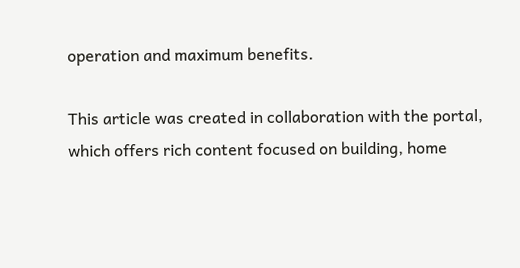operation and maximum benefits.

This article was created in collaboration with the portal, which offers rich content focused on building, home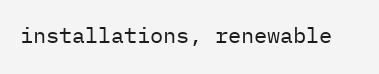installations, renewable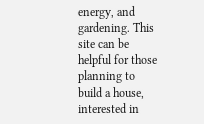energy, and gardening. This site can be helpful for those planning to build a house, interested in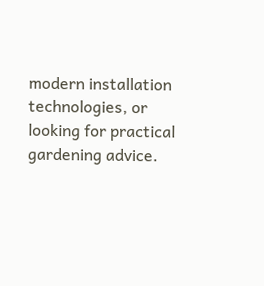modern installation technologies, or looking for practical gardening advice.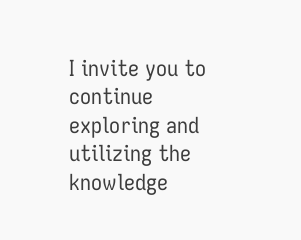I invite you to continue exploring and utilizing the knowledge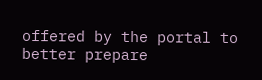offered by the portal to better prepare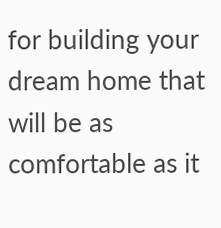for building your dream home that will be as comfortable as it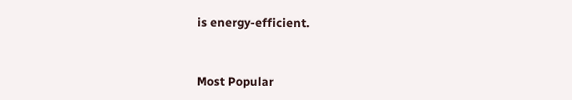is energy-efficient.


Most Popular